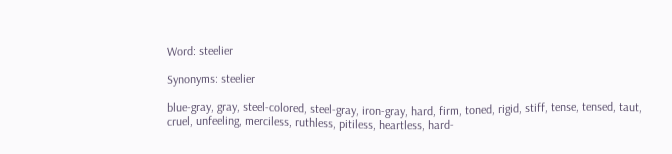Word: steelier

Synonyms: steelier

blue-gray, gray, steel-colored, steel-gray, iron-gray, hard, firm, toned, rigid, stiff, tense, tensed, taut, cruel, unfeeling, merciless, ruthless, pitiless, heartless, hard-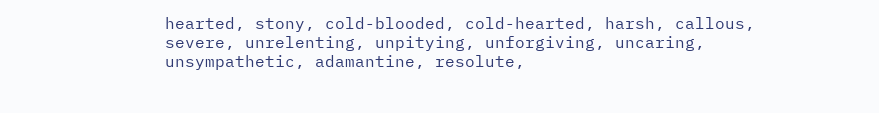hearted, stony, cold-blooded, cold-hearted, harsh, callous, severe, unrelenting, unpitying, unforgiving, uncaring, unsympathetic, adamantine, resolute,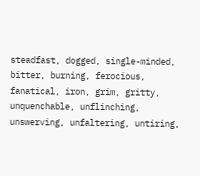steadfast, dogged, single-minded, bitter, burning, ferocious, fanatical, iron, grim, gritty, unquenchable, unflinching, unswerving, unfaltering, untiring,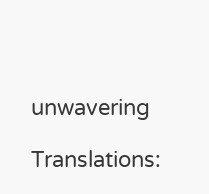unwavering

Translations: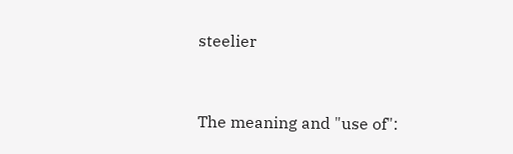steelier


The meaning and "use of":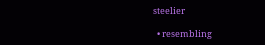steelier

  • resembling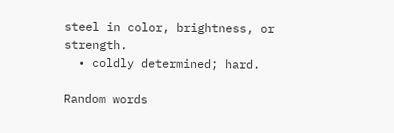steel in color, brightness, or strength.
  • coldly determined; hard.

Random words